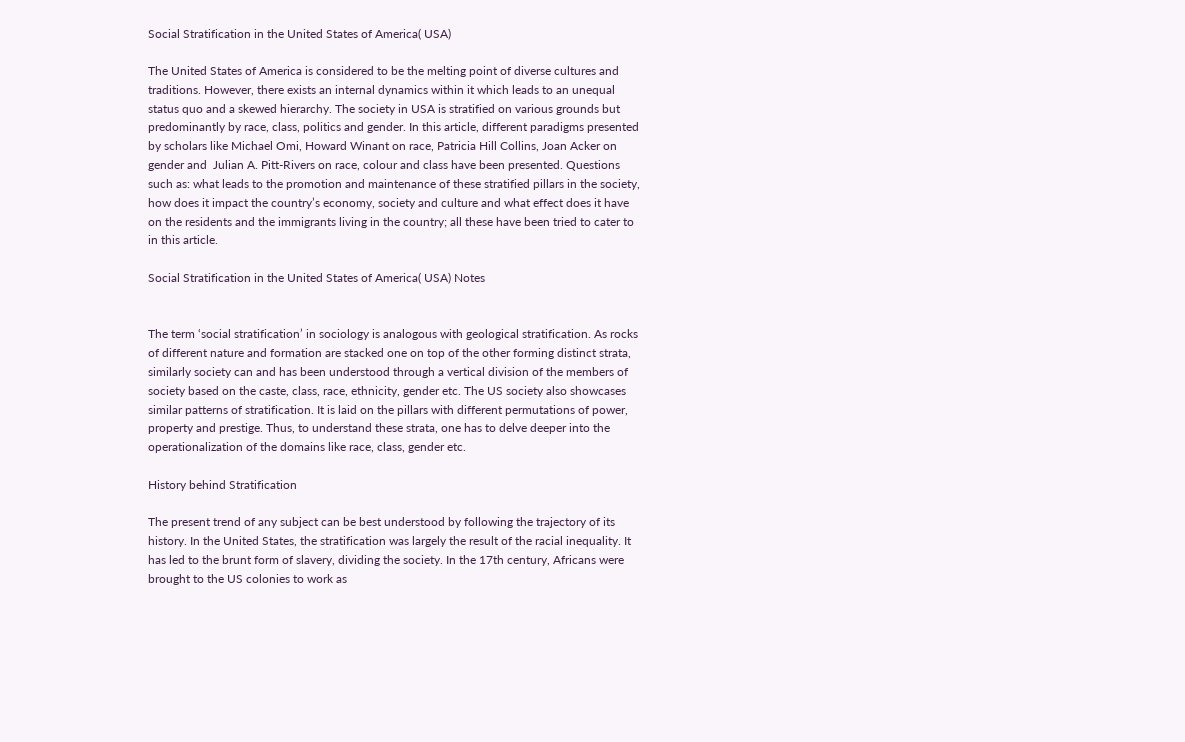Social Stratification in the United States of America( USA)

The United States of America is considered to be the melting point of diverse cultures and traditions. However, there exists an internal dynamics within it which leads to an unequal status quo and a skewed hierarchy. The society in USA is stratified on various grounds but predominantly by race, class, politics and gender. In this article, different paradigms presented by scholars like Michael Omi, Howard Winant on race, Patricia Hill Collins, Joan Acker on gender and  Julian A. Pitt-Rivers on race, colour and class have been presented. Questions such as: what leads to the promotion and maintenance of these stratified pillars in the society, how does it impact the country’s economy, society and culture and what effect does it have on the residents and the immigrants living in the country; all these have been tried to cater to in this article.

Social Stratification in the United States of America( USA) Notes


The term ‘social stratification’ in sociology is analogous with geological stratification. As rocks of different nature and formation are stacked one on top of the other forming distinct strata, similarly society can and has been understood through a vertical division of the members of society based on the caste, class, race, ethnicity, gender etc. The US society also showcases similar patterns of stratification. It is laid on the pillars with different permutations of power, property and prestige. Thus, to understand these strata, one has to delve deeper into the operationalization of the domains like race, class, gender etc.

History behind Stratification

The present trend of any subject can be best understood by following the trajectory of its history. In the United States, the stratification was largely the result of the racial inequality. It has led to the brunt form of slavery, dividing the society. In the 17th century, Africans were brought to the US colonies to work as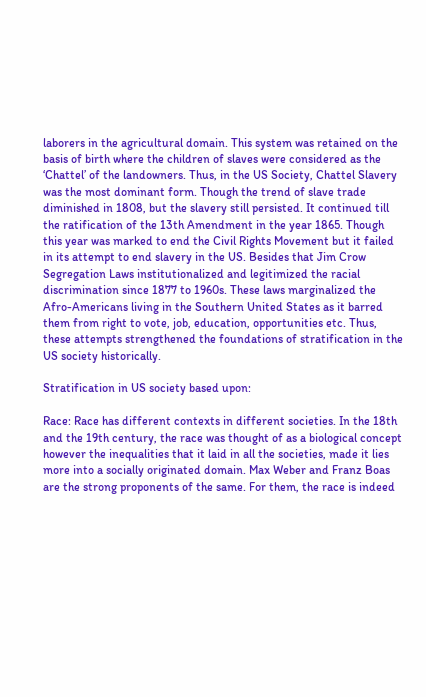laborers in the agricultural domain. This system was retained on the basis of birth where the children of slaves were considered as the ‘Chattel’ of the landowners. Thus, in the US Society, Chattel Slavery was the most dominant form. Though the trend of slave trade diminished in 1808, but the slavery still persisted. It continued till the ratification of the 13th Amendment in the year 1865. Though this year was marked to end the Civil Rights Movement but it failed in its attempt to end slavery in the US. Besides that Jim Crow Segregation Laws institutionalized and legitimized the racial discrimination since 1877 to 1960s. These laws marginalized the Afro-Americans living in the Southern United States as it barred them from right to vote, job, education, opportunities etc. Thus, these attempts strengthened the foundations of stratification in the US society historically.

Stratification in US society based upon:

Race: Race has different contexts in different societies. In the 18th and the 19th century, the race was thought of as a biological concept however the inequalities that it laid in all the societies, made it lies more into a socially originated domain. Max Weber and Franz Boas are the strong proponents of the same. For them, the race is indeed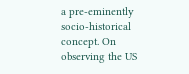a pre-eminently socio-historical concept. On observing the US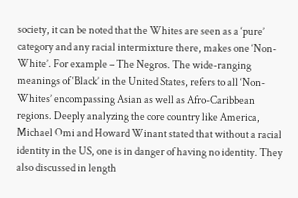society, it can be noted that the Whites are seen as a ‘pure’ category and any racial intermixture there, makes one ‘Non-White’. For example – The Negros. The wide-ranging meanings of ‘Black’ in the United States, refers to all ‘Non-Whites’ encompassing Asian as well as Afro-Caribbean regions. Deeply analyzing the core country like America, Michael Omi and Howard Winant stated that without a racial identity in the US, one is in danger of having no identity. They also discussed in length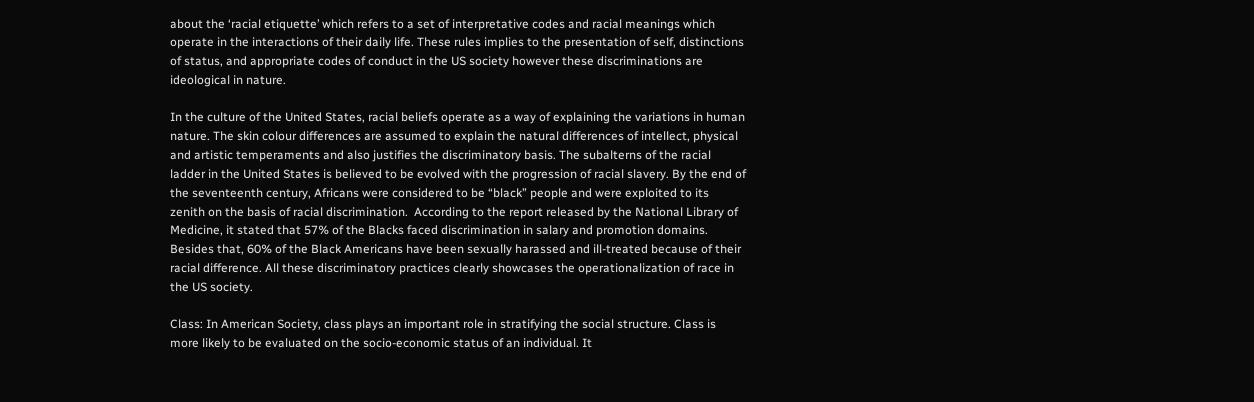about the ‘racial etiquette’ which refers to a set of interpretative codes and racial meanings which operate in the interactions of their daily life. These rules implies to the presentation of self, distinctions of status, and appropriate codes of conduct in the US society however these discriminations are ideological in nature.

In the culture of the United States, racial beliefs operate as a way of explaining the variations in human nature. The skin colour differences are assumed to explain the natural differences of intellect, physical and artistic temperaments and also justifies the discriminatory basis. The subalterns of the racial ladder in the United States is believed to be evolved with the progression of racial slavery. By the end of the seventeenth century, Africans were considered to be “black” people and were exploited to its zenith on the basis of racial discrimination.  According to the report released by the National Library of Medicine, it stated that 57% of the Blacks faced discrimination in salary and promotion domains. Besides that, 60% of the Black Americans have been sexually harassed and ill-treated because of their racial difference. All these discriminatory practices clearly showcases the operationalization of race in the US society.

Class: In American Society, class plays an important role in stratifying the social structure. Class is more likely to be evaluated on the socio-economic status of an individual. It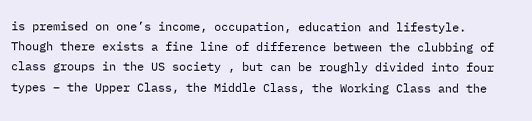is premised on one’s income, occupation, education and lifestyle. Though there exists a fine line of difference between the clubbing of class groups in the US society , but can be roughly divided into four types – the Upper Class, the Middle Class, the Working Class and the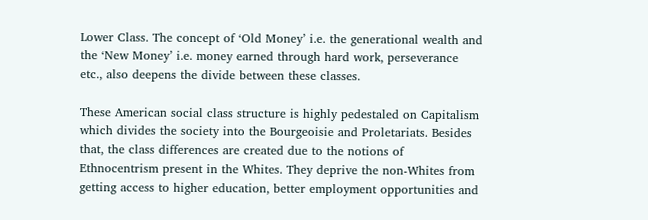Lower Class. The concept of ‘Old Money’ i.e. the generational wealth and the ‘New Money’ i.e. money earned through hard work, perseverance etc., also deepens the divide between these classes.

These American social class structure is highly pedestaled on Capitalism which divides the society into the Bourgeoisie and Proletariats. Besides that, the class differences are created due to the notions of Ethnocentrism present in the Whites. They deprive the non-Whites from getting access to higher education, better employment opportunities and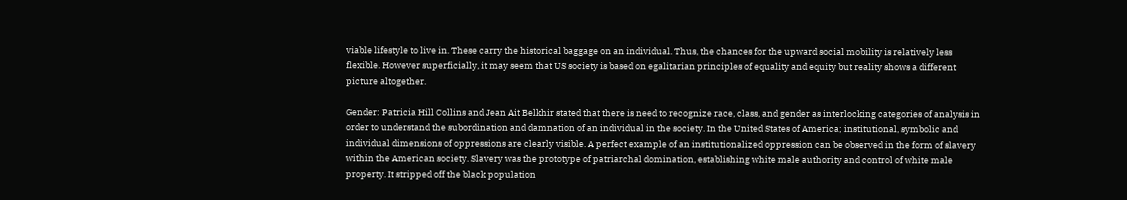viable lifestyle to live in. These carry the historical baggage on an individual. Thus, the chances for the upward social mobility is relatively less flexible. However superficially, it may seem that US society is based on egalitarian principles of equality and equity but reality shows a different picture altogether.

Gender: Patricia Hill Collins and Jean Ait Belkhir stated that there is need to recognize race, class, and gender as interlocking categories of analysis in order to understand the subordination and damnation of an individual in the society. In the United States of America; institutional, symbolic and individual dimensions of oppressions are clearly visible. A perfect example of an institutionalized oppression can be observed in the form of slavery within the American society. Slavery was the prototype of patriarchal domination, establishing white male authority and control of white male property. It stripped off the black population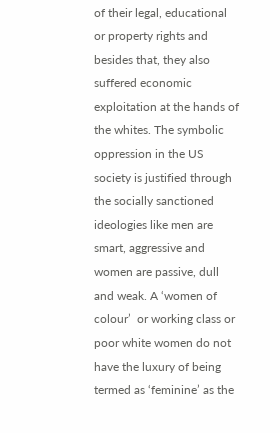of their legal, educational or property rights and besides that, they also suffered economic exploitation at the hands of the whites. The symbolic oppression in the US society is justified through the socially sanctioned ideologies like men are smart, aggressive and women are passive, dull and weak. A ‘women of colour’  or working class or poor white women do not have the luxury of being termed as ‘feminine’ as the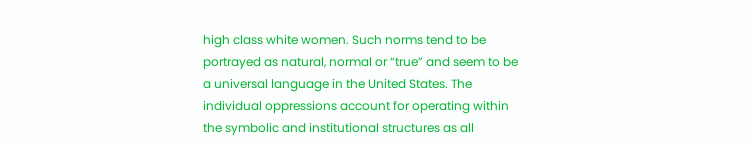high class white women. Such norms tend to be portrayed as natural, normal or “true” and seem to be a universal language in the United States. The individual oppressions account for operating within the symbolic and institutional structures as all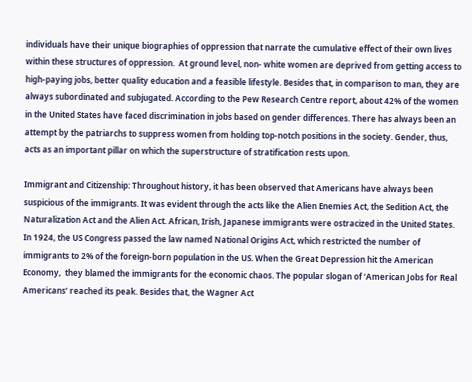individuals have their unique biographies of oppression that narrate the cumulative effect of their own lives within these structures of oppression.  At ground level, non- white women are deprived from getting access to high-paying jobs, better quality education and a feasible lifestyle. Besides that, in comparison to man, they are always subordinated and subjugated. According to the Pew Research Centre report, about 42% of the women in the United States have faced discrimination in jobs based on gender differences. There has always been an attempt by the patriarchs to suppress women from holding top-notch positions in the society. Gender, thus, acts as an important pillar on which the superstructure of stratification rests upon.

Immigrant and Citizenship: Throughout history, it has been observed that Americans have always been suspicious of the immigrants. It was evident through the acts like the Alien Enemies Act, the Sedition Act, the Naturalization Act and the Alien Act. African, Irish, Japanese immigrants were ostracized in the United States. In 1924, the US Congress passed the law named National Origins Act, which restricted the number of immigrants to 2% of the foreign-born population in the US. When the Great Depression hit the American Economy,  they blamed the immigrants for the economic chaos. The popular slogan of ‘American Jobs for Real Americans’ reached its peak. Besides that, the Wagner Act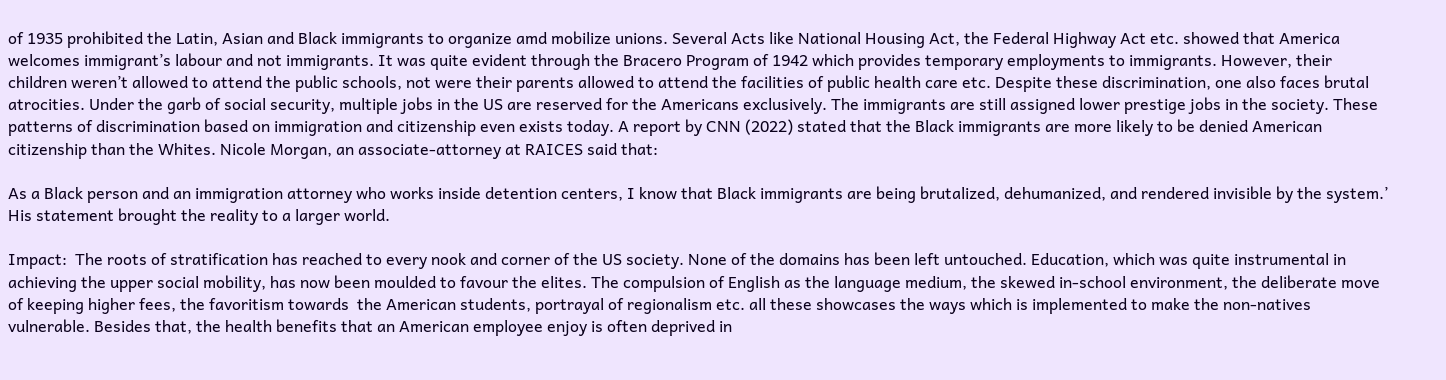of 1935 prohibited the Latin, Asian and Black immigrants to organize amd mobilize unions. Several Acts like National Housing Act, the Federal Highway Act etc. showed that America welcomes immigrant’s labour and not immigrants. It was quite evident through the Bracero Program of 1942 which provides temporary employments to immigrants. However, their children weren’t allowed to attend the public schools, not were their parents allowed to attend the facilities of public health care etc. Despite these discrimination, one also faces brutal atrocities. Under the garb of social security, multiple jobs in the US are reserved for the Americans exclusively. The immigrants are still assigned lower prestige jobs in the society. These patterns of discrimination based on immigration and citizenship even exists today. A report by CNN (2022) stated that the Black immigrants are more likely to be denied American citizenship than the Whites. Nicole Morgan, an associate-attorney at RAICES said that:

As a Black person and an immigration attorney who works inside detention centers, I know that Black immigrants are being brutalized, dehumanized, and rendered invisible by the system.’ His statement brought the reality to a larger world.

Impact:  The roots of stratification has reached to every nook and corner of the US society. None of the domains has been left untouched. Education, which was quite instrumental in  achieving the upper social mobility, has now been moulded to favour the elites. The compulsion of English as the language medium, the skewed in-school environment, the deliberate move of keeping higher fees, the favoritism towards  the American students, portrayal of regionalism etc. all these showcases the ways which is implemented to make the non-natives vulnerable. Besides that, the health benefits that an American employee enjoy is often deprived in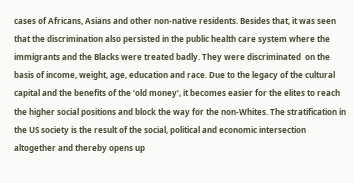cases of Africans, Asians and other non-native residents. Besides that, it was seen that the discrimination also persisted in the public health care system where the immigrants and the Blacks were treated badly. They were discriminated  on the basis of income, weight, age, education and race. Due to the legacy of the cultural capital and the benefits of the ‘old money’, it becomes easier for the elites to reach the higher social positions and block the way for the non-Whites. The stratification in the US society is the result of the social, political and economic intersection altogether and thereby opens up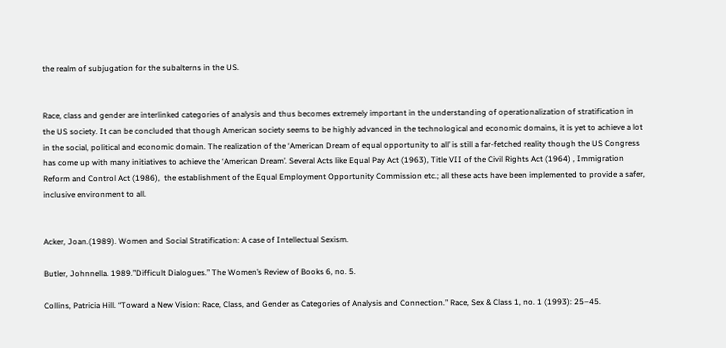the realm of subjugation for the subalterns in the US.


Race, class and gender are interlinked categories of analysis and thus becomes extremely important in the understanding of operationalization of stratification in the US society. It can be concluded that though American society seems to be highly advanced in the technological and economic domains, it is yet to achieve a lot in the social, political and economic domain. The realization of the ‘American Dream of equal opportunity to all’ is still a far-fetched reality though the US Congress has come up with many initiatives to achieve the ‘American Dream’. Several Acts like Equal Pay Act (1963), Title VII of the Civil Rights Act (1964) , Immigration Reform and Control Act (1986),  the establishment of the Equal Employment Opportunity Commission etc.; all these acts have been implemented to provide a safer, inclusive environment to all.


Acker, Joan.(1989). Women and Social Stratification: A case of Intellectual Sexism.

Butler, Johnnella. 1989.”Difficult Dialogues.” The Women’s Review of Books 6, no. 5.

Collins, Patricia Hill. “Toward a New Vision: Race, Class, and Gender as Categories of Analysis and Connection.” Race, Sex & Class 1, no. 1 (1993): 25–45.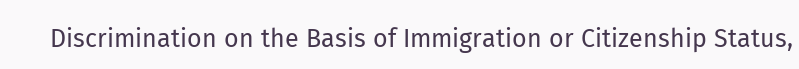Discrimination on the Basis of Immigration or Citizenship Status,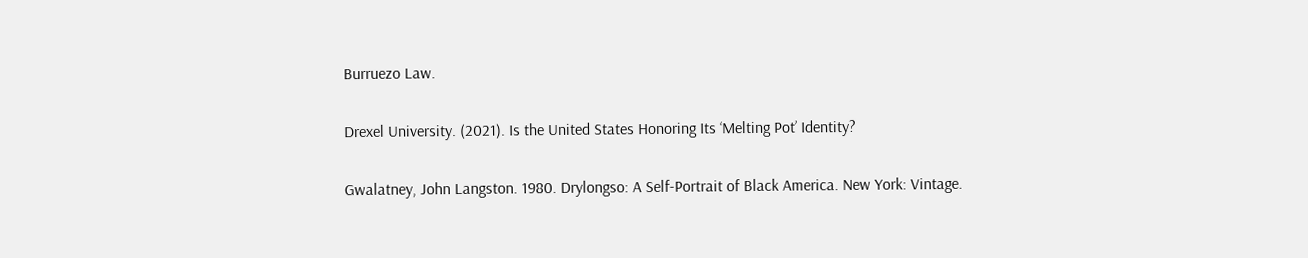Burruezo Law.

Drexel University. (2021). Is the United States Honoring Its ‘Melting Pot’ Identity?

Gwalatney, John Langston. 1980. Drylongso: A Self-Portrait of Black America. New York: Vintage.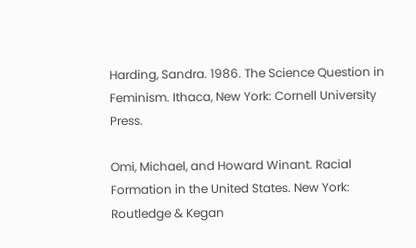Harding, Sandra. 1986. The Science Question in Feminism. Ithaca, New York: Cornell University Press.

Omi, Michael, and Howard Winant. Racial Formation in the United States. New York: Routledge & Kegan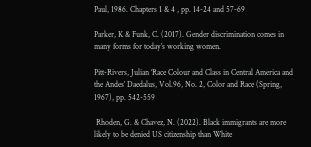Paul, 1986. Chapters 1 & 4 , pp. 14-24 and 57-69

Parker, K & Funk, C. (2017). Gender discrimination comes in many forms for today’s working women.

Pitt-Rivers, Julian ‘Race Colour and Class in Central America and the Andes’ Daedalus, Vol.96, No. 2, Color and Race (Spring, 1967), pp. 542-559

 Rhoden, G. & Chavez, N. (2022). Black immigrants are more likely to be denied US citizenship than White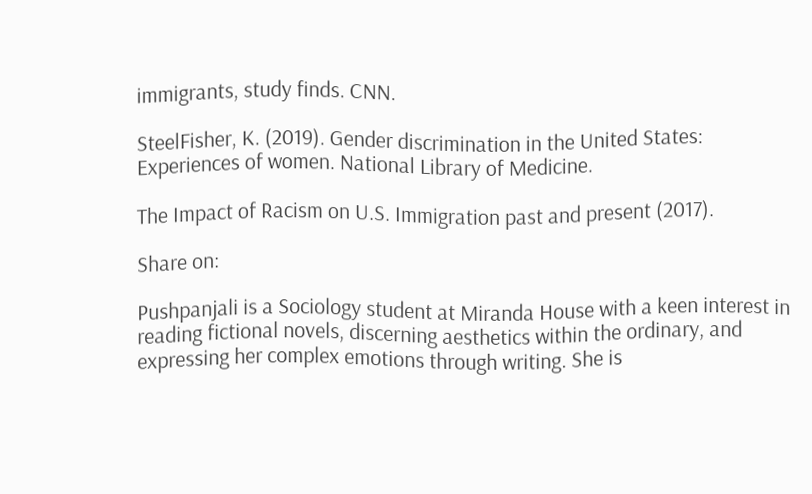immigrants, study finds. CNN.

SteelFisher, K. (2019). Gender discrimination in the United States: Experiences of women. National Library of Medicine.

The Impact of Racism on U.S. Immigration past and present (2017).

Share on:

Pushpanjali is a Sociology student at Miranda House with a keen interest in reading fictional novels, discerning aesthetics within the ordinary, and expressing her complex emotions through writing. She is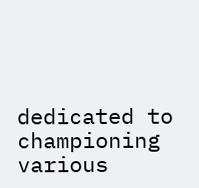dedicated to championing various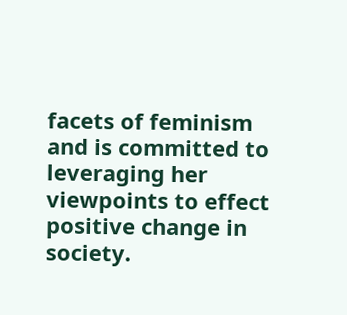facets of feminism and is committed to leveraging her viewpoints to effect positive change in society.